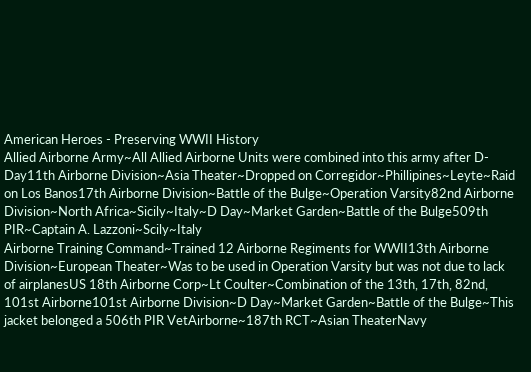American Heroes - Preserving WWII History
Allied Airborne Army~All Allied Airborne Units were combined into this army after D-Day11th Airborne Division~Asia Theater~Dropped on Corregidor~Phillipines~Leyte~Raid on Los Banos17th Airborne Division~Battle of the Bulge~Operation Varsity82nd Airborne Division~North Africa~Sicily~Italy~D Day~Market Garden~Battle of the Bulge509th PIR~Captain A. Lazzoni~Scily~Italy
Airborne Training Command~Trained 12 Airborne Regiments for WWII13th Airborne Division~European Theater~Was to be used in Operation Varsity but was not due to lack of airplanesUS 18th Airborne Corp~Lt Coulter~Combination of the 13th, 17th, 82nd, 101st Airborne101st Airborne Division~D Day~Market Garden~Battle of the Bulge~This jacket belonged a 506th PIR VetAirborne~187th RCT~Asian TheaterNavy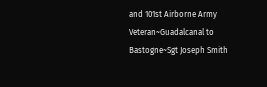and 101st Airborne Army Veteran~Guadalcanal to Bastogne~Sgt Joseph Smith